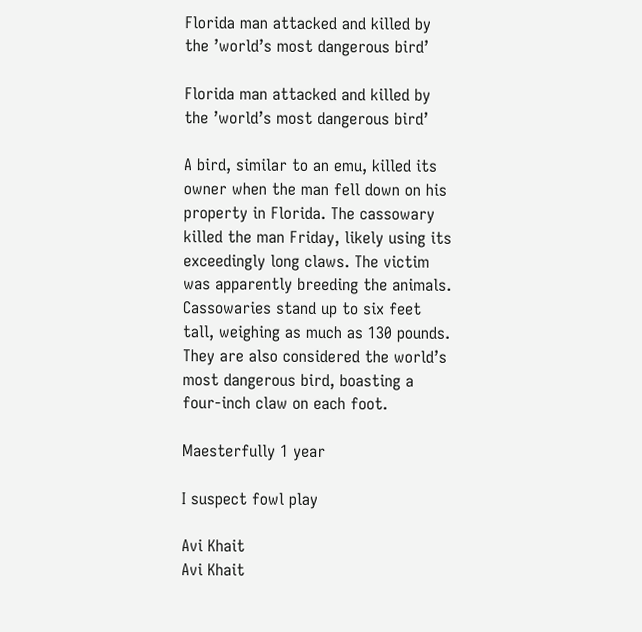Florida man attacked and killed by the ’world’s most dangerous bird’

Florida man attacked and killed by the ’world’s most dangerous bird’

A bird, similar to an emu, killed its owner when the man fell down on his property in Florida. The cassowary killed the man Friday, likely using its exceedingly long claws. The victim was apparently breeding the animals. Cassowaries stand up to six feet tall, weighing as much as 130 pounds. They are also considered the world’s most dangerous bird, boasting a four-inch claw on each foot.

Maesterfully 1 year

I suspect fowl play

Avi Khait
Avi Khait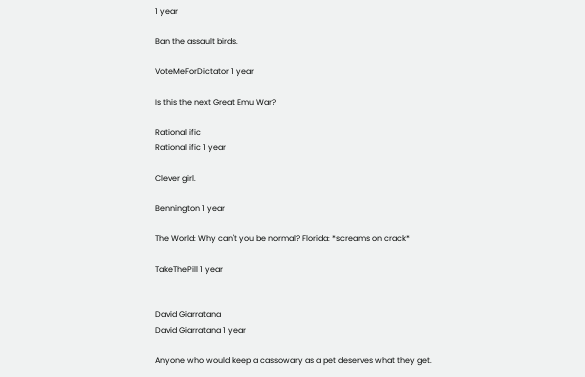1 year

Ban the assault birds.

VoteMeForDictator 1 year

Is this the next Great Emu War?

Rational ific
Rational ific 1 year

Clever girl.

Bennington 1 year

The World: Why can't you be normal? Florida: *screams on crack*

TakeThePill 1 year


David Giarratana
David Giarratana 1 year

Anyone who would keep a cassowary as a pet deserves what they get.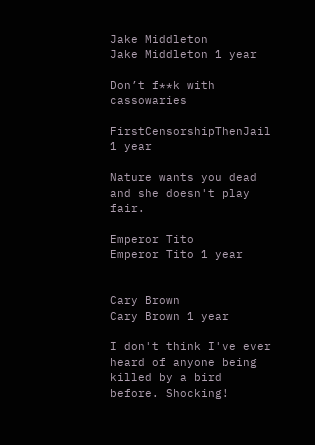Jake Middleton
Jake Middleton 1 year

Don’t f**k with cassowaries

FirstCensorshipThenJail 1 year

Nature wants you dead and she doesn't play fair.

Emperor Tito
Emperor Tito 1 year


Cary Brown
Cary Brown 1 year

I don't think I've ever heard of anyone being killed by a bird before. Shocking!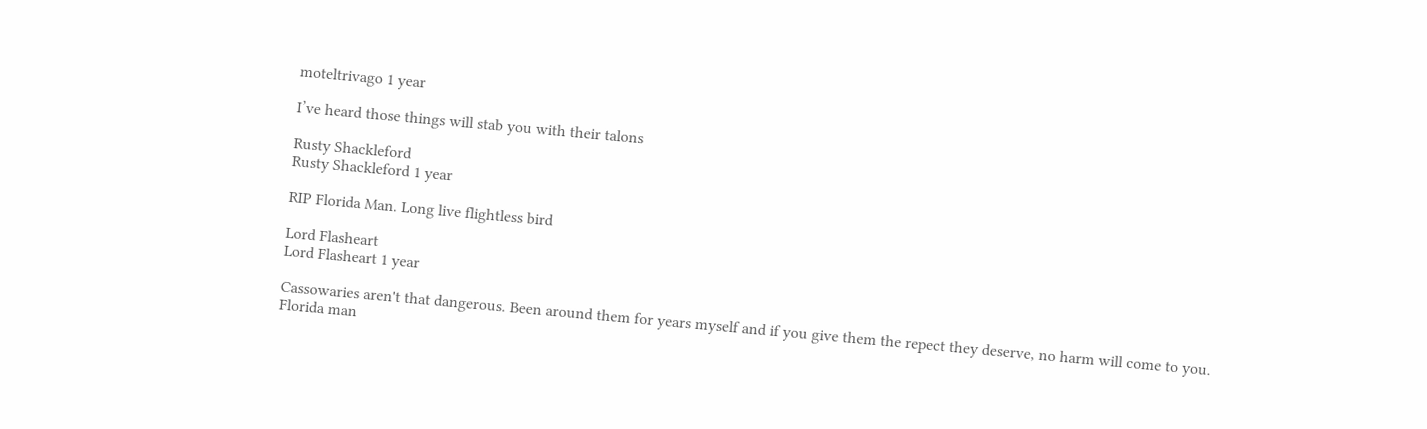moteltrivago 1 year

I’ve heard those things will stab you with their talons

Rusty Shackleford
Rusty Shackleford 1 year

RIP Florida Man. Long live flightless bird

Lord Flasheart
Lord Flasheart 1 year

Cassowaries aren't that dangerous. Been around them for years myself and if you give them the repect they deserve, no harm will come to you. Florida man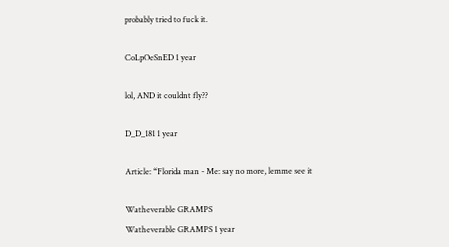probably tried to fuck it.

CoLpOeSnED 1 year

lol, AND it couldnt fly??

D_D_181 1 year

Article: “Florida man - Me: say no more, lemme see it

Watheverable GRAMPS
Watheverable GRAMPS 1 year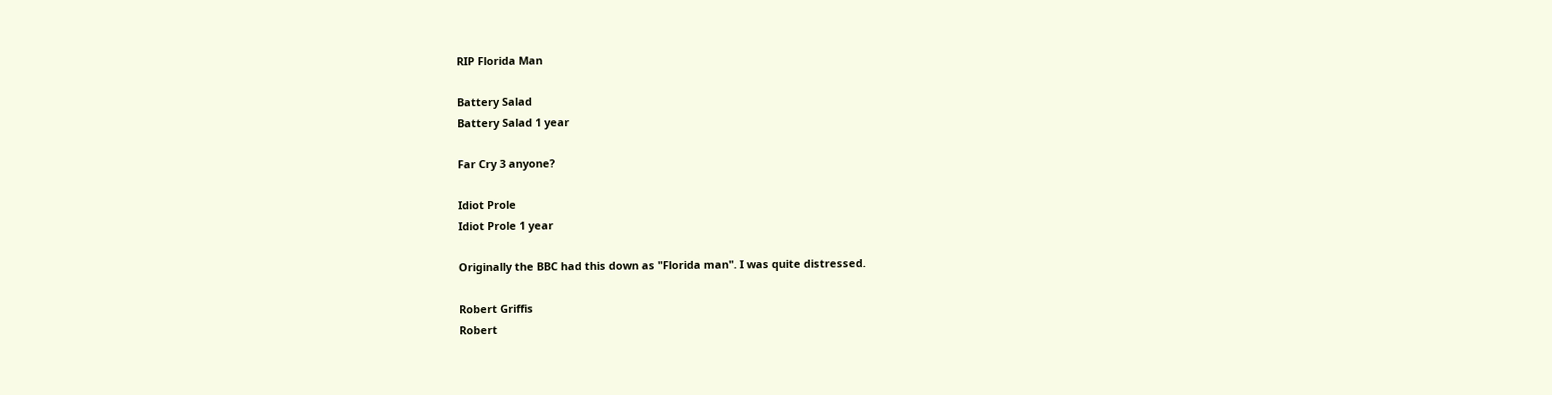RIP Florida Man

Battery Salad
Battery Salad 1 year

Far Cry 3 anyone?

Idiot Prole
Idiot Prole 1 year

Originally the BBC had this down as "Florida man". I was quite distressed.

Robert Griffis
Robert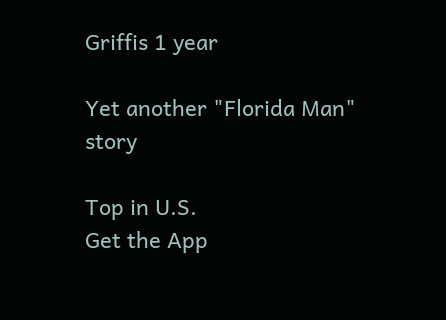Griffis 1 year

Yet another "Florida Man" story

Top in U.S.
Get the App